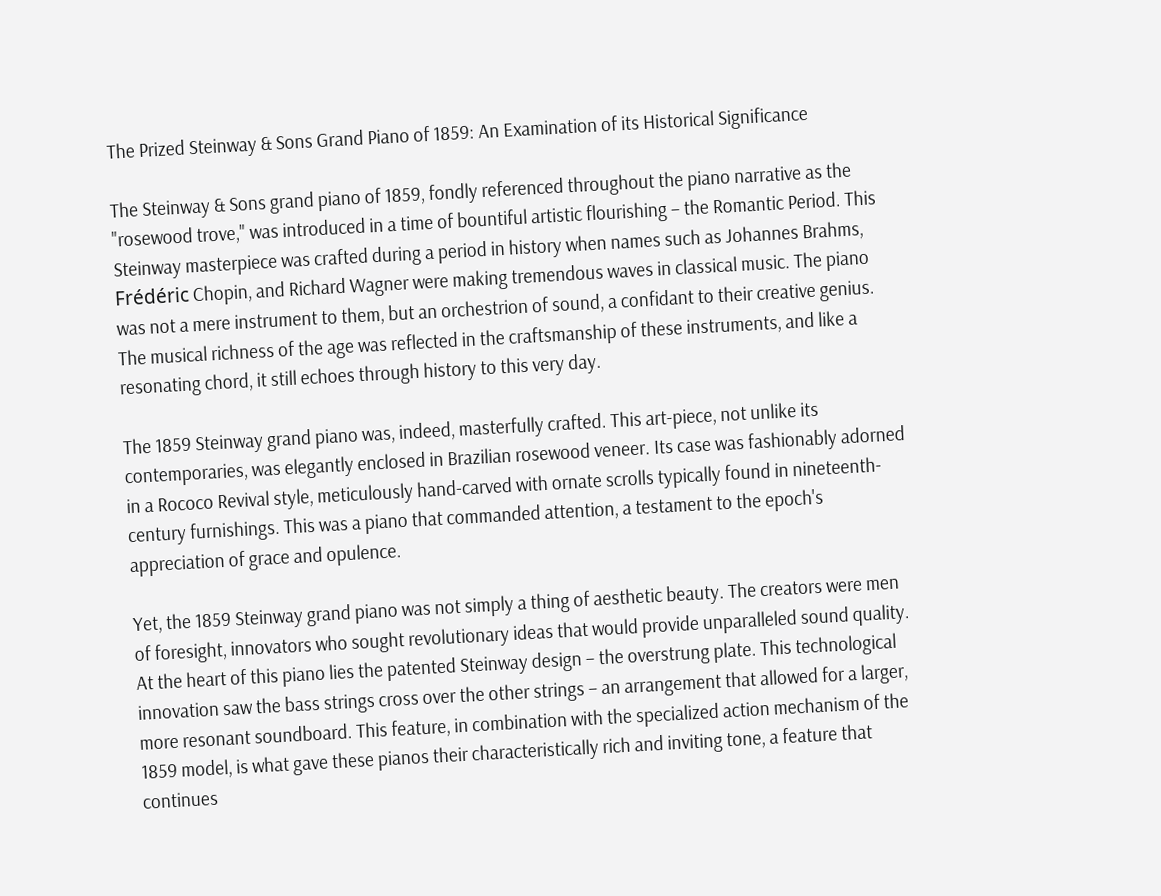The Prized Steinway & Sons Grand Piano of 1859: An Examination of its Historical Significance

The Steinway & Sons grand piano of 1859, fondly referenced throughout the piano narrative as the "rosewood trove," was introduced in a time of bountiful artistic flourishing – the Romantic Period. This Steinway masterpiece was crafted during a period in history when names such as Johannes Brahms, Frédéric Chopin, and Richard Wagner were making tremendous waves in classical music. The piano was not a mere instrument to them, but an orchestrion of sound, a confidant to their creative genius. The musical richness of the age was reflected in the craftsmanship of these instruments, and like a resonating chord, it still echoes through history to this very day.

The 1859 Steinway grand piano was, indeed, masterfully crafted. This art-piece, not unlike its contemporaries, was elegantly enclosed in Brazilian rosewood veneer. Its case was fashionably adorned in a Rococo Revival style, meticulously hand-carved with ornate scrolls typically found in nineteenth-century furnishings. This was a piano that commanded attention, a testament to the epoch's appreciation of grace and opulence.

Yet, the 1859 Steinway grand piano was not simply a thing of aesthetic beauty. The creators were men of foresight, innovators who sought revolutionary ideas that would provide unparalleled sound quality. At the heart of this piano lies the patented Steinway design – the overstrung plate. This technological innovation saw the bass strings cross over the other strings – an arrangement that allowed for a larger, more resonant soundboard. This feature, in combination with the specialized action mechanism of the 1859 model, is what gave these pianos their characteristically rich and inviting tone, a feature that continues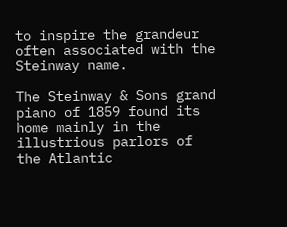to inspire the grandeur often associated with the Steinway name.

The Steinway & Sons grand piano of 1859 found its home mainly in the illustrious parlors of the Atlantic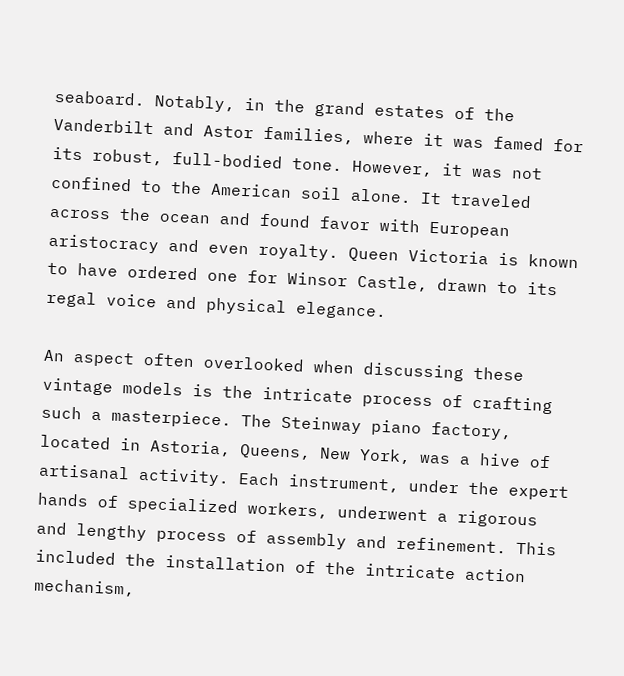seaboard. Notably, in the grand estates of the Vanderbilt and Astor families, where it was famed for its robust, full-bodied tone. However, it was not confined to the American soil alone. It traveled across the ocean and found favor with European aristocracy and even royalty. Queen Victoria is known to have ordered one for Winsor Castle, drawn to its regal voice and physical elegance.

An aspect often overlooked when discussing these vintage models is the intricate process of crafting such a masterpiece. The Steinway piano factory, located in Astoria, Queens, New York, was a hive of artisanal activity. Each instrument, under the expert hands of specialized workers, underwent a rigorous and lengthy process of assembly and refinement. This included the installation of the intricate action mechanism,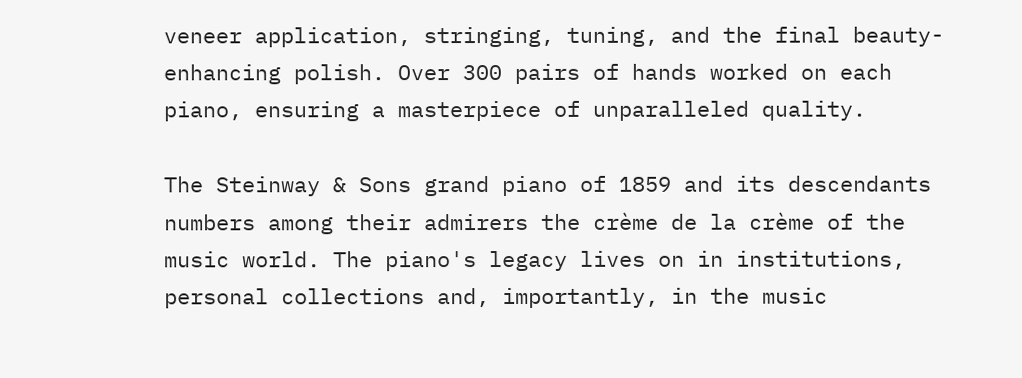veneer application, stringing, tuning, and the final beauty-enhancing polish. Over 300 pairs of hands worked on each piano, ensuring a masterpiece of unparalleled quality.

The Steinway & Sons grand piano of 1859 and its descendants numbers among their admirers the crème de la crème of the music world. The piano's legacy lives on in institutions, personal collections and, importantly, in the music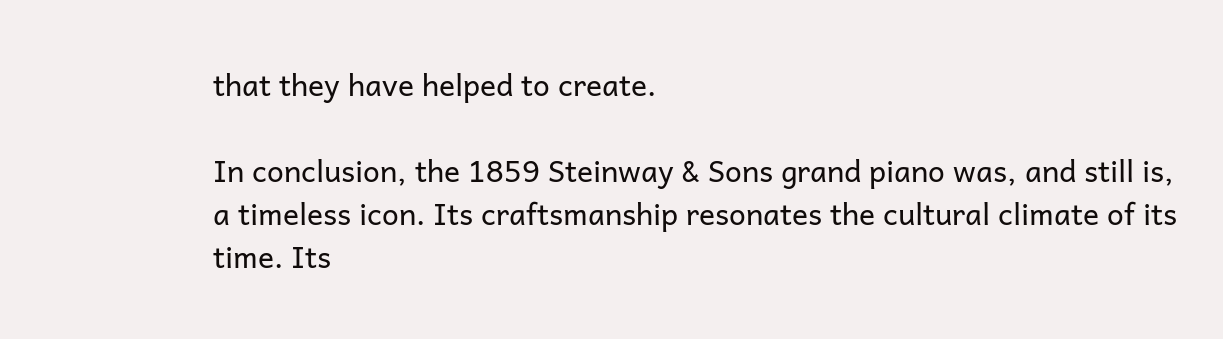that they have helped to create.

In conclusion, the 1859 Steinway & Sons grand piano was, and still is, a timeless icon. Its craftsmanship resonates the cultural climate of its time. Its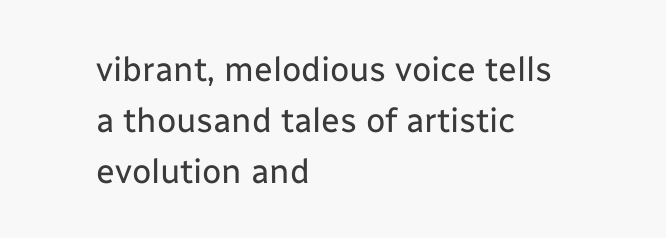vibrant, melodious voice tells a thousand tales of artistic evolution and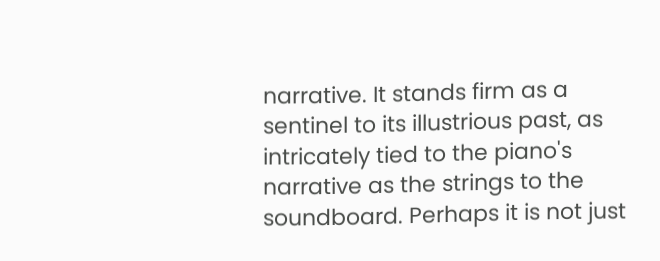narrative. It stands firm as a sentinel to its illustrious past, as intricately tied to the piano's narrative as the strings to the soundboard. Perhaps it is not just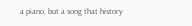a piano, but a song that history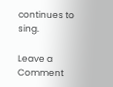continues to sing.

Leave a Comment